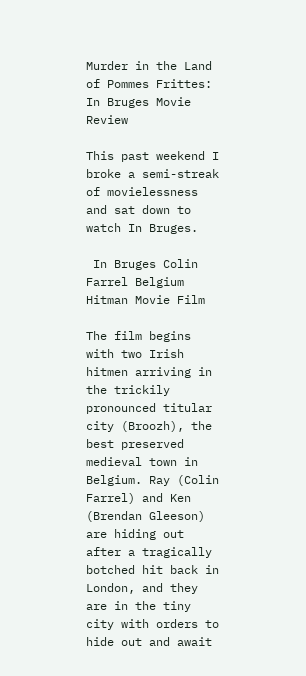Murder in the Land of Pommes Frittes: In Bruges Movie Review

This past weekend I broke a semi-streak of movielessness  and sat down to watch In Bruges.

 In Bruges Colin Farrel Belgium Hitman Movie Film

The film begins with two Irish hitmen arriving in the trickily pronounced titular city (Broozh), the best preserved medieval town in Belgium. Ray (Colin Farrel) and Ken (Brendan Gleeson) are hiding out after a tragically botched hit back in London, and they are in the tiny city with orders to hide out and await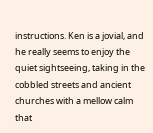instructions. Ken is a jovial, and he really seems to enjoy the quiet sightseeing, taking in the cobbled streets and ancient churches with a mellow calm that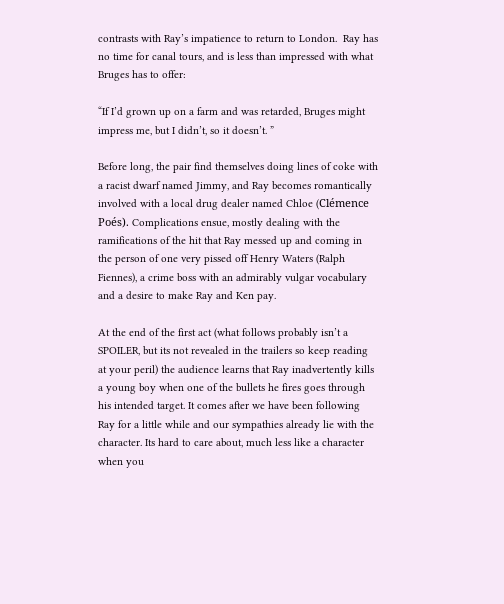contrasts with Ray’s impatience to return to London.  Ray has no time for canal tours, and is less than impressed with what Bruges has to offer:

“If I’d grown up on a farm and was retarded, Bruges might impress me, but I didn’t, so it doesn’t. ”

Before long, the pair find themselves doing lines of coke with a racist dwarf named Jimmy, and Ray becomes romantically involved with a local drug dealer named Chloe (Clémence Poés). Complications ensue, mostly dealing with the ramifications of the hit that Ray messed up and coming in the person of one very pissed off Henry Waters (Ralph Fiennes), a crime boss with an admirably vulgar vocabulary and a desire to make Ray and Ken pay.

At the end of the first act (what follows probably isn’t a SPOILER, but its not revealed in the trailers so keep reading at your peril) the audience learns that Ray inadvertently kills a young boy when one of the bullets he fires goes through his intended target. It comes after we have been following Ray for a little while and our sympathies already lie with the character. Its hard to care about, much less like a character when you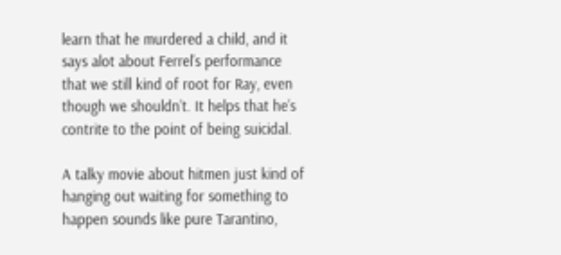learn that he murdered a child, and it says alot about Ferrel’s performance that we still kind of root for Ray, even though we shouldn’t. It helps that he’s contrite to the point of being suicidal.

A talky movie about hitmen just kind of hanging out waiting for something to happen sounds like pure Tarantino,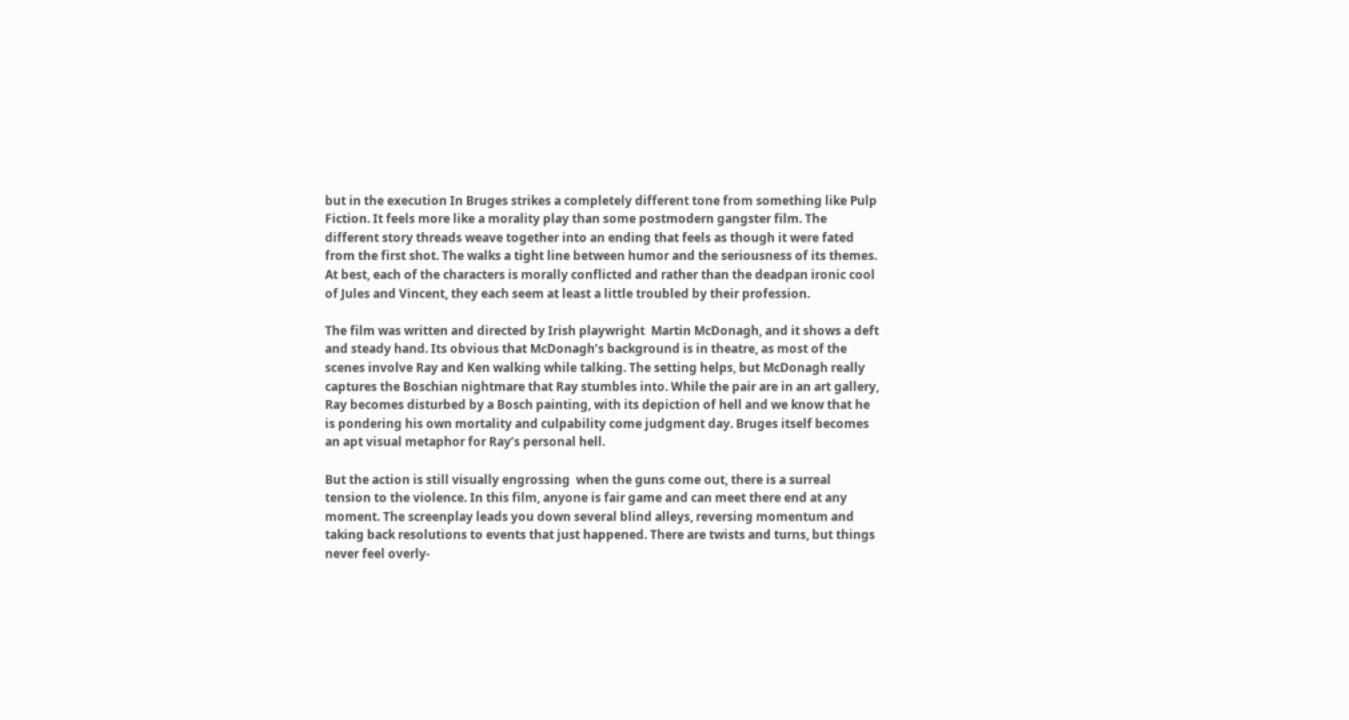but in the execution In Bruges strikes a completely different tone from something like Pulp Fiction. It feels more like a morality play than some postmodern gangster film. The different story threads weave together into an ending that feels as though it were fated from the first shot. The walks a tight line between humor and the seriousness of its themes. At best, each of the characters is morally conflicted and rather than the deadpan ironic cool of Jules and Vincent, they each seem at least a little troubled by their profession.

The film was written and directed by Irish playwright  Martin McDonagh, and it shows a deft and steady hand. Its obvious that McDonagh’s background is in theatre, as most of the scenes involve Ray and Ken walking while talking. The setting helps, but McDonagh really captures the Boschian nightmare that Ray stumbles into. While the pair are in an art gallery, Ray becomes disturbed by a Bosch painting, with its depiction of hell and we know that he is pondering his own mortality and culpability come judgment day. Bruges itself becomes an apt visual metaphor for Ray’s personal hell.

But the action is still visually engrossing  when the guns come out, there is a surreal tension to the violence. In this film, anyone is fair game and can meet there end at any moment. The screenplay leads you down several blind alleys, reversing momentum and taking back resolutions to events that just happened. There are twists and turns, but things never feel overly-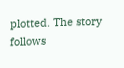plotted. The story follows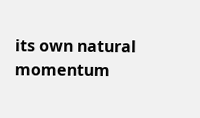its own natural momentum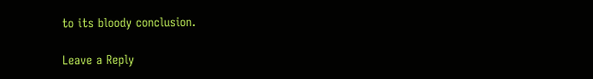to its bloody conclusion.

Leave a Reply